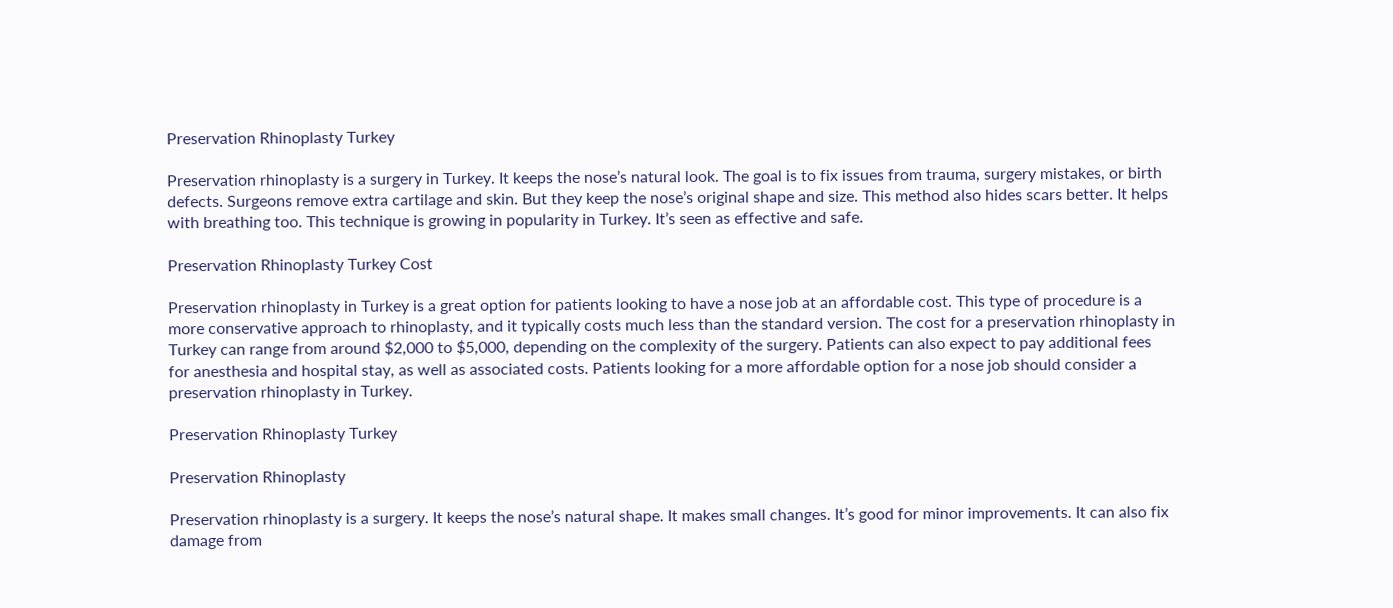Preservation Rhinoplasty Turkey

Preservation rhinoplasty is a surgery in Turkey. It keeps the nose’s natural look. The goal is to fix issues from trauma, surgery mistakes, or birth defects. Surgeons remove extra cartilage and skin. But they keep the nose’s original shape and size. This method also hides scars better. It helps with breathing too. This technique is growing in popularity in Turkey. It’s seen as effective and safe.

Preservation Rhinoplasty Turkey Cost

Preservation rhinoplasty in Turkey is a great option for patients looking to have a nose job at an affordable cost. This type of procedure is a more conservative approach to rhinoplasty, and it typically costs much less than the standard version. The cost for a preservation rhinoplasty in Turkey can range from around $2,000 to $5,000, depending on the complexity of the surgery. Patients can also expect to pay additional fees for anesthesia and hospital stay, as well as associated costs. Patients looking for a more affordable option for a nose job should consider a preservation rhinoplasty in Turkey.

Preservation Rhinoplasty Turkey

Preservation Rhinoplasty

Preservation rhinoplasty is a surgery. It keeps the nose’s natural shape. It makes small changes. It’s good for minor improvements. It can also fix damage from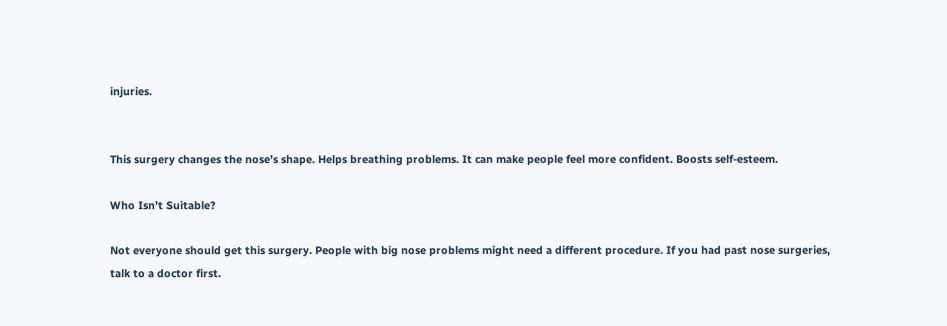injuries.


This surgery changes the nose’s shape. Helps breathing problems. It can make people feel more confident. Boosts self-esteem.

Who Isn’t Suitable?

Not everyone should get this surgery. People with big nose problems might need a different procedure. If you had past nose surgeries, talk to a doctor first.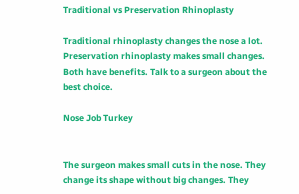Traditional vs Preservation Rhinoplasty

Traditional rhinoplasty changes the nose a lot. Preservation rhinoplasty makes small changes. Both have benefits. Talk to a surgeon about the best choice.

Nose Job Turkey


The surgeon makes small cuts in the nose. They change its shape without big changes. They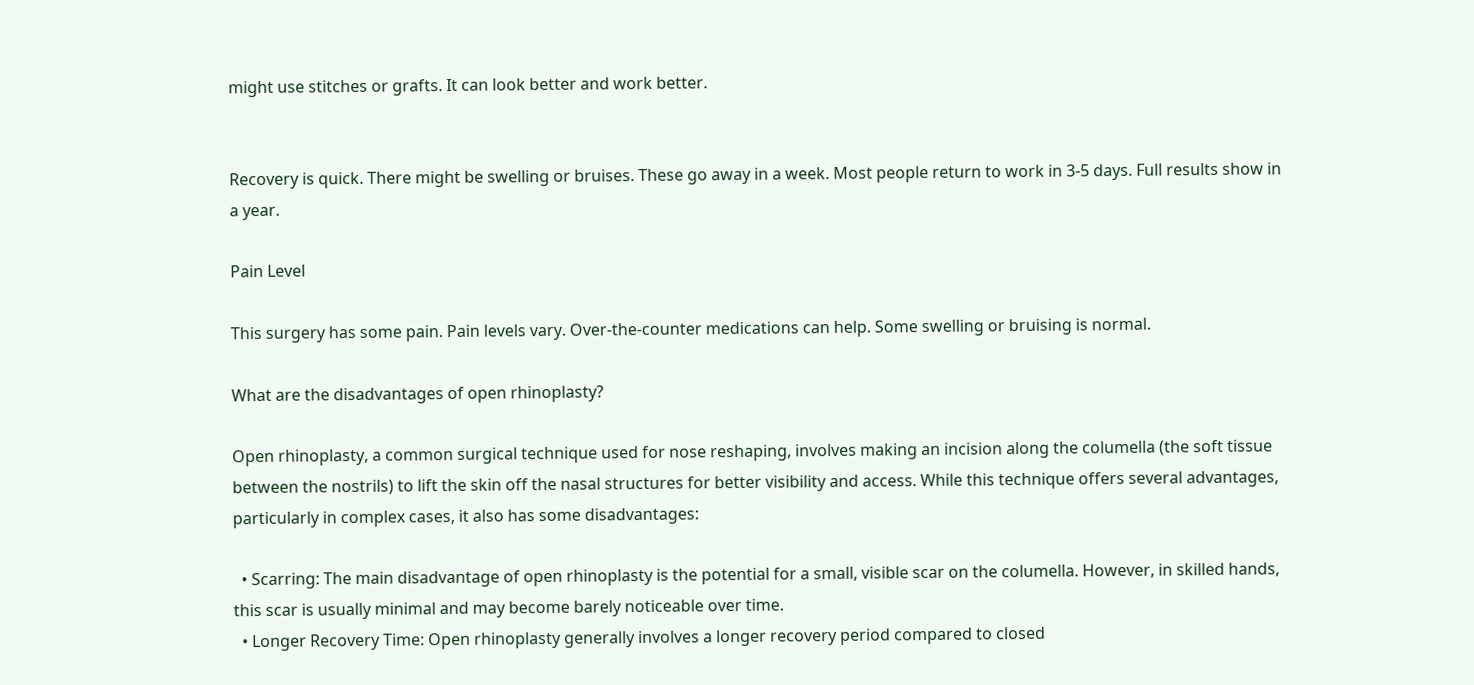might use stitches or grafts. It can look better and work better.


Recovery is quick. There might be swelling or bruises. These go away in a week. Most people return to work in 3-5 days. Full results show in a year.

Pain Level

This surgery has some pain. Pain levels vary. Over-the-counter medications can help. Some swelling or bruising is normal.

What are the disadvantages of open rhinoplasty?

Open rhinoplasty, a common surgical technique used for nose reshaping, involves making an incision along the columella (the soft tissue between the nostrils) to lift the skin off the nasal structures for better visibility and access. While this technique offers several advantages, particularly in complex cases, it also has some disadvantages:

  • Scarring: The main disadvantage of open rhinoplasty is the potential for a small, visible scar on the columella. However, in skilled hands, this scar is usually minimal and may become barely noticeable over time.
  • Longer Recovery Time: Open rhinoplasty generally involves a longer recovery period compared to closed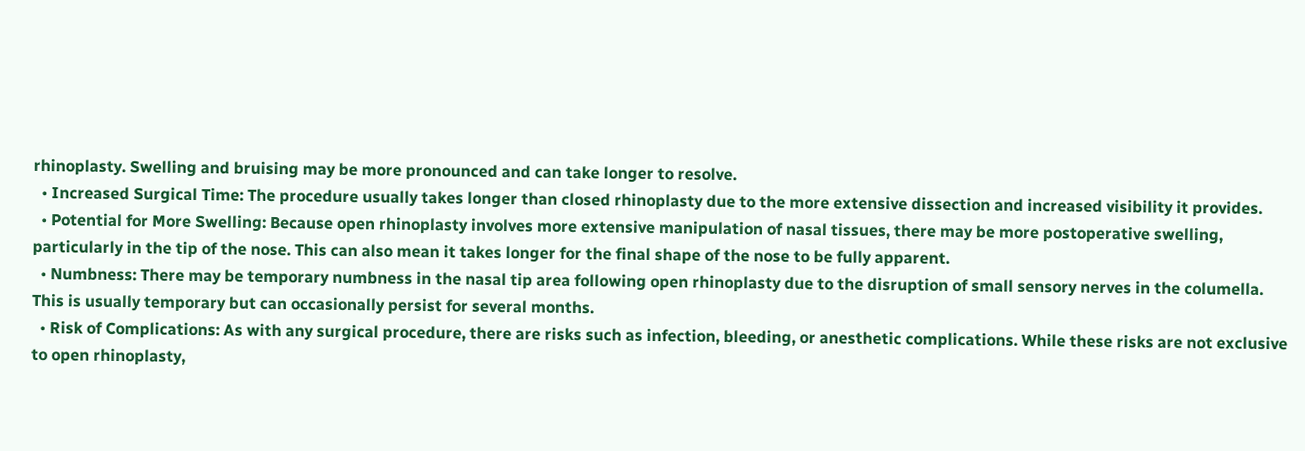rhinoplasty. Swelling and bruising may be more pronounced and can take longer to resolve.
  • Increased Surgical Time: The procedure usually takes longer than closed rhinoplasty due to the more extensive dissection and increased visibility it provides.
  • Potential for More Swelling: Because open rhinoplasty involves more extensive manipulation of nasal tissues, there may be more postoperative swelling, particularly in the tip of the nose. This can also mean it takes longer for the final shape of the nose to be fully apparent.
  • Numbness: There may be temporary numbness in the nasal tip area following open rhinoplasty due to the disruption of small sensory nerves in the columella. This is usually temporary but can occasionally persist for several months.
  • Risk of Complications: As with any surgical procedure, there are risks such as infection, bleeding, or anesthetic complications. While these risks are not exclusive to open rhinoplasty,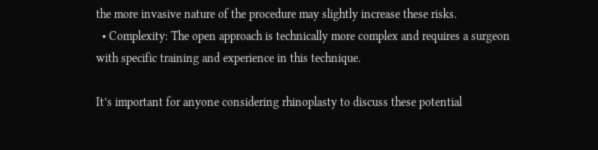the more invasive nature of the procedure may slightly increase these risks.
  • Complexity: The open approach is technically more complex and requires a surgeon with specific training and experience in this technique.

It’s important for anyone considering rhinoplasty to discuss these potential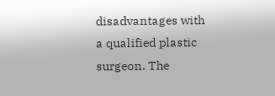disadvantages with a qualified plastic surgeon. The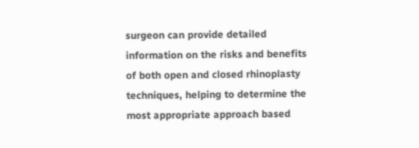surgeon can provide detailed information on the risks and benefits of both open and closed rhinoplasty techniques, helping to determine the most appropriate approach based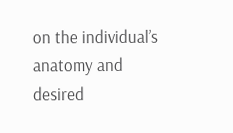on the individual’s anatomy and desired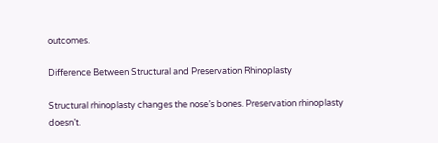outcomes.

Difference Between Structural and Preservation Rhinoplasty

Structural rhinoplasty changes the nose’s bones. Preservation rhinoplasty doesn’t.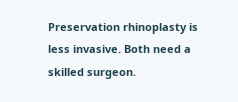Preservation rhinoplasty is less invasive. Both need a skilled surgeon.